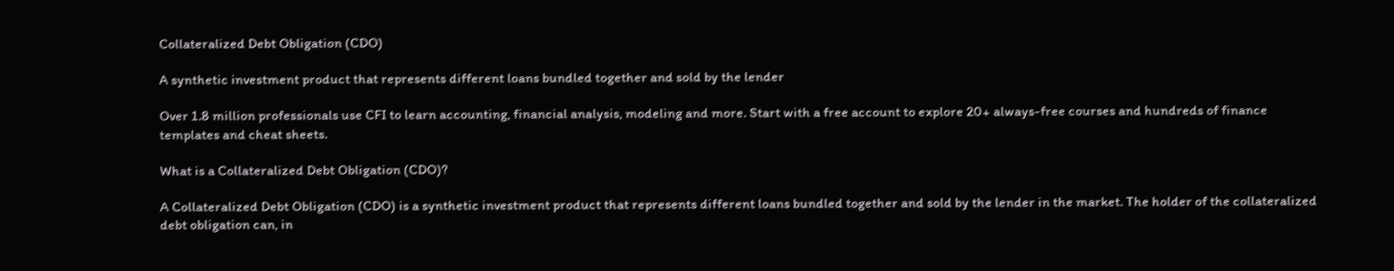Collateralized Debt Obligation (CDO)

A synthetic investment product that represents different loans bundled together and sold by the lender

Over 1.8 million professionals use CFI to learn accounting, financial analysis, modeling and more. Start with a free account to explore 20+ always-free courses and hundreds of finance templates and cheat sheets.

What is a Collateralized Debt Obligation (CDO)?

A Collateralized Debt Obligation (CDO) is a synthetic investment product that represents different loans bundled together and sold by the lender in the market. The holder of the collateralized debt obligation can, in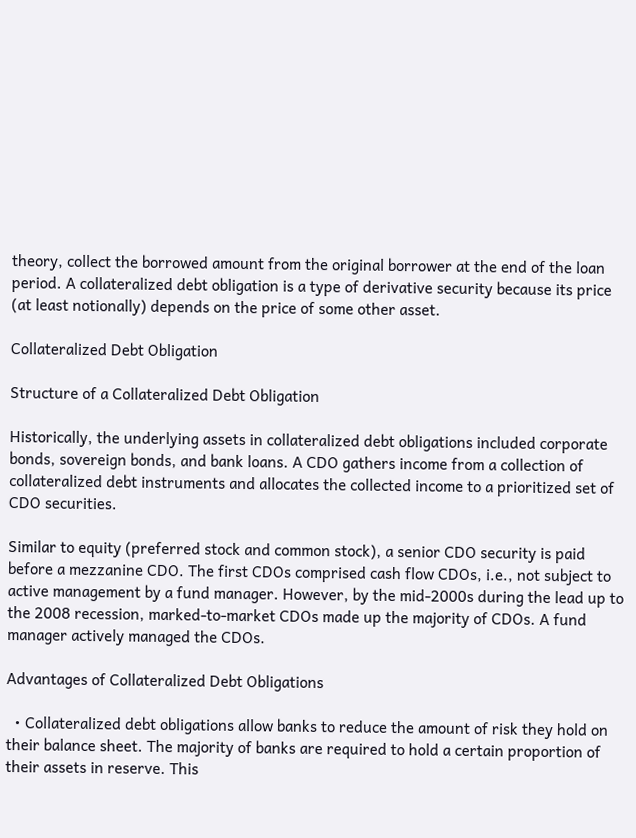theory, collect the borrowed amount from the original borrower at the end of the loan period. A collateralized debt obligation is a type of derivative security because its price (at least notionally) depends on the price of some other asset.

Collateralized Debt Obligation

Structure of a Collateralized Debt Obligation

Historically, the underlying assets in collateralized debt obligations included corporate bonds, sovereign bonds, and bank loans. A CDO gathers income from a collection of collateralized debt instruments and allocates the collected income to a prioritized set of CDO securities.

Similar to equity (preferred stock and common stock), a senior CDO security is paid before a mezzanine CDO. The first CDOs comprised cash flow CDOs, i.e., not subject to active management by a fund manager. However, by the mid-2000s during the lead up to the 2008 recession, marked-to-market CDOs made up the majority of CDOs. A fund manager actively managed the CDOs.

Advantages of Collateralized Debt Obligations

  • Collateralized debt obligations allow banks to reduce the amount of risk they hold on their balance sheet. The majority of banks are required to hold a certain proportion of their assets in reserve. This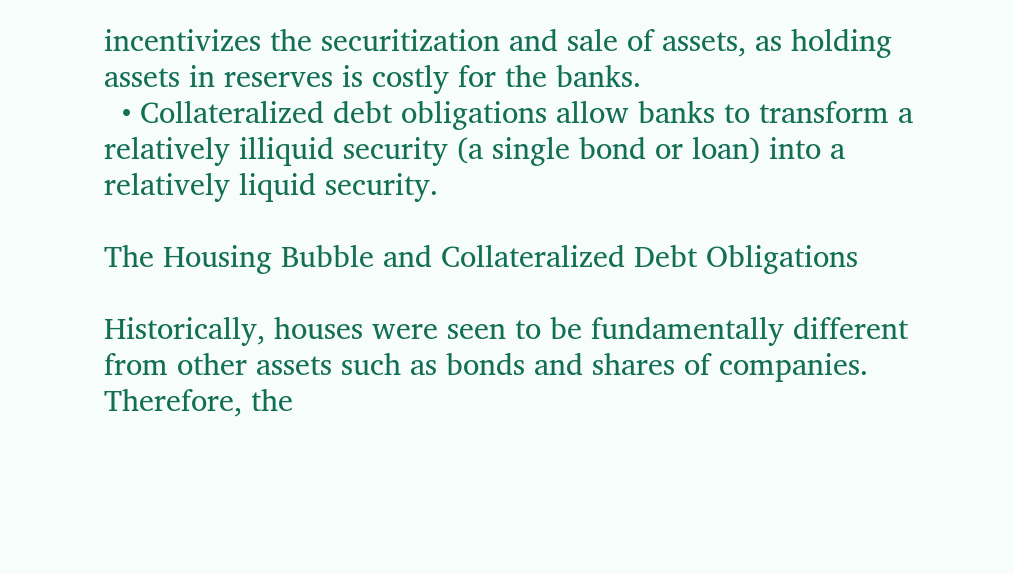incentivizes the securitization and sale of assets, as holding assets in reserves is costly for the banks.
  • Collateralized debt obligations allow banks to transform a relatively illiquid security (a single bond or loan) into a relatively liquid security.

The Housing Bubble and Collateralized Debt Obligations

Historically, houses were seen to be fundamentally different from other assets such as bonds and shares of companies. Therefore, the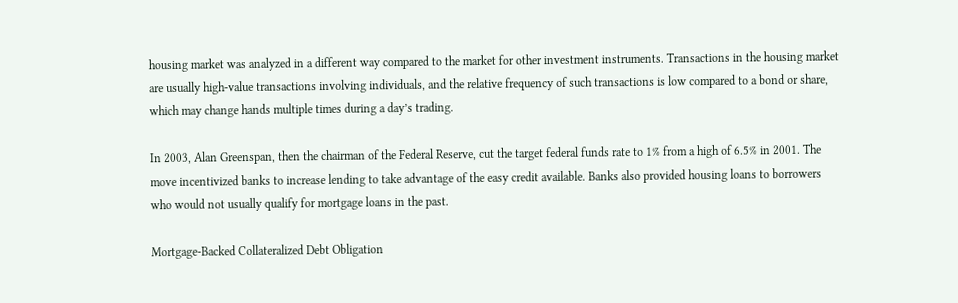housing market was analyzed in a different way compared to the market for other investment instruments. Transactions in the housing market are usually high-value transactions involving individuals, and the relative frequency of such transactions is low compared to a bond or share, which may change hands multiple times during a day’s trading.

In 2003, Alan Greenspan, then the chairman of the Federal Reserve, cut the target federal funds rate to 1% from a high of 6.5% in 2001. The move incentivized banks to increase lending to take advantage of the easy credit available. Banks also provided housing loans to borrowers who would not usually qualify for mortgage loans in the past.

Mortgage-Backed Collateralized Debt Obligation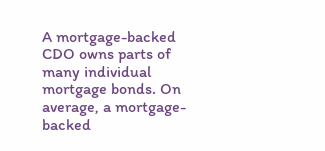A mortgage-backed CDO owns parts of many individual mortgage bonds. On average, a mortgage-backed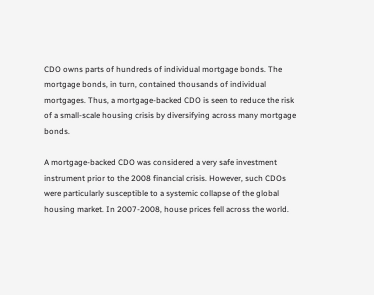CDO owns parts of hundreds of individual mortgage bonds. The mortgage bonds, in turn, contained thousands of individual mortgages. Thus, a mortgage-backed CDO is seen to reduce the risk of a small-scale housing crisis by diversifying across many mortgage bonds.

A mortgage-backed CDO was considered a very safe investment instrument prior to the 2008 financial crisis. However, such CDOs were particularly susceptible to a systemic collapse of the global housing market. In 2007-2008, house prices fell across the world.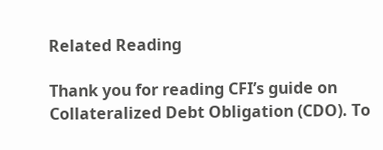Related Reading

Thank you for reading CFI’s guide on Collateralized Debt Obligation (CDO). To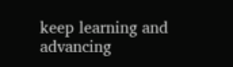keep learning and advancing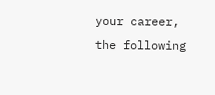your career, the following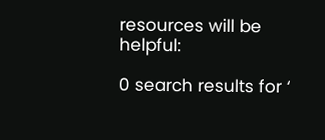resources will be helpful:

0 search results for ‘